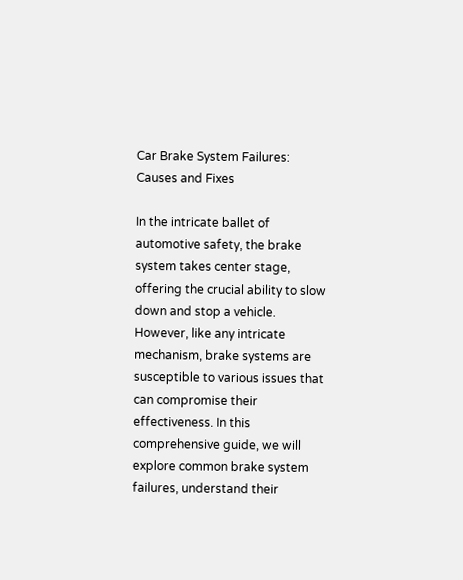Car Brake System Failures: Causes and Fixes

In the intricate ballet of automotive safety, the brake system takes center stage, offering the crucial ability to slow down and stop a vehicle. However, like any intricate mechanism, brake systems are susceptible to various issues that can compromise their effectiveness. In this comprehensive guide, we will explore common brake system failures, understand their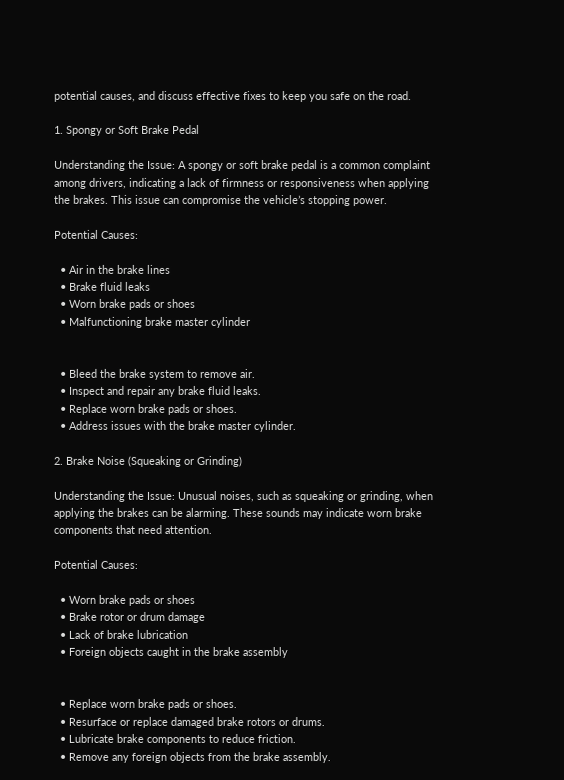potential causes, and discuss effective fixes to keep you safe on the road.

1. Spongy or Soft Brake Pedal

Understanding the Issue: A spongy or soft brake pedal is a common complaint among drivers, indicating a lack of firmness or responsiveness when applying the brakes. This issue can compromise the vehicle’s stopping power.

Potential Causes:

  • Air in the brake lines
  • Brake fluid leaks
  • Worn brake pads or shoes
  • Malfunctioning brake master cylinder


  • Bleed the brake system to remove air.
  • Inspect and repair any brake fluid leaks.
  • Replace worn brake pads or shoes.
  • Address issues with the brake master cylinder.

2. Brake Noise (Squeaking or Grinding)

Understanding the Issue: Unusual noises, such as squeaking or grinding, when applying the brakes can be alarming. These sounds may indicate worn brake components that need attention.

Potential Causes:

  • Worn brake pads or shoes
  • Brake rotor or drum damage
  • Lack of brake lubrication
  • Foreign objects caught in the brake assembly


  • Replace worn brake pads or shoes.
  • Resurface or replace damaged brake rotors or drums.
  • Lubricate brake components to reduce friction.
  • Remove any foreign objects from the brake assembly.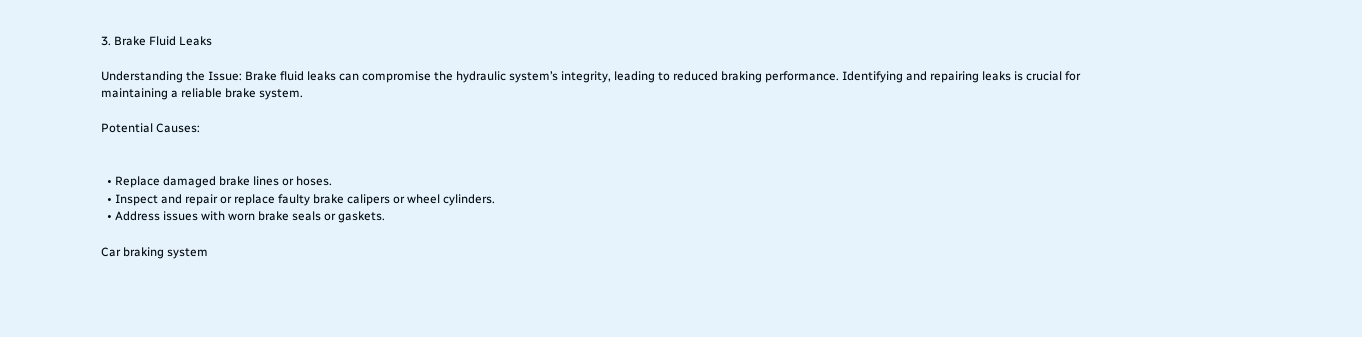3. Brake Fluid Leaks

Understanding the Issue: Brake fluid leaks can compromise the hydraulic system’s integrity, leading to reduced braking performance. Identifying and repairing leaks is crucial for maintaining a reliable brake system.

Potential Causes:


  • Replace damaged brake lines or hoses.
  • Inspect and repair or replace faulty brake calipers or wheel cylinders.
  • Address issues with worn brake seals or gaskets.

Car braking system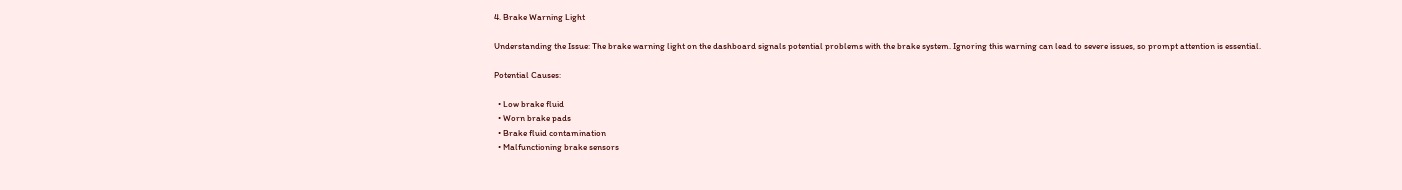4. Brake Warning Light

Understanding the Issue: The brake warning light on the dashboard signals potential problems with the brake system. Ignoring this warning can lead to severe issues, so prompt attention is essential.

Potential Causes:

  • Low brake fluid
  • Worn brake pads
  • Brake fluid contamination
  • Malfunctioning brake sensors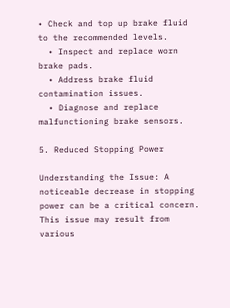• Check and top up brake fluid to the recommended levels.
  • Inspect and replace worn brake pads.
  • Address brake fluid contamination issues.
  • Diagnose and replace malfunctioning brake sensors.

5. Reduced Stopping Power

Understanding the Issue: A noticeable decrease in stopping power can be a critical concern. This issue may result from various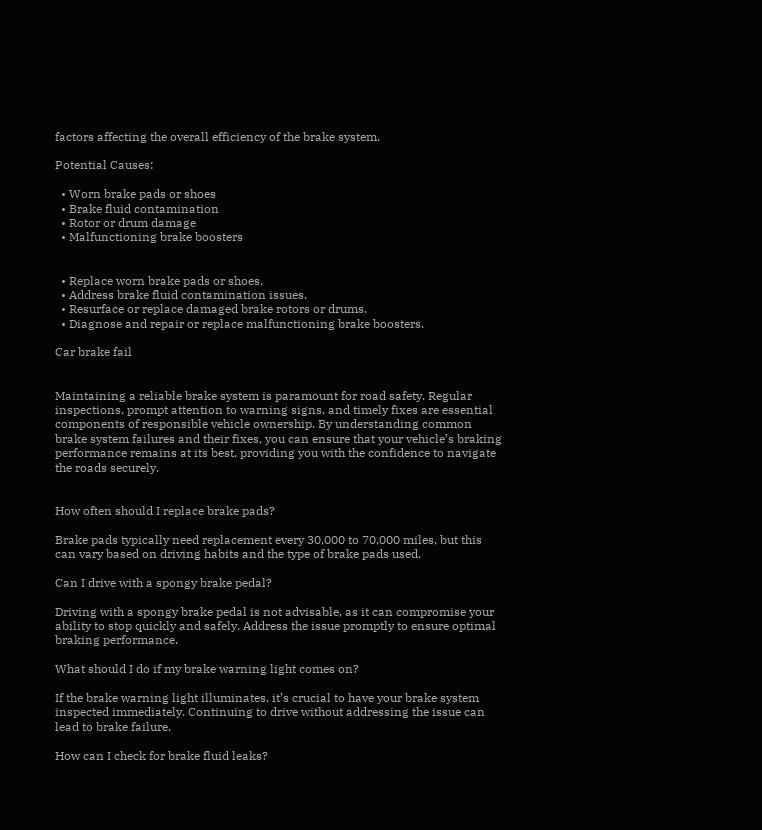factors affecting the overall efficiency of the brake system.

Potential Causes:

  • Worn brake pads or shoes
  • Brake fluid contamination
  • Rotor or drum damage
  • Malfunctioning brake boosters


  • Replace worn brake pads or shoes.
  • Address brake fluid contamination issues.
  • Resurface or replace damaged brake rotors or drums.
  • Diagnose and repair or replace malfunctioning brake boosters.

Car brake fail


Maintaining a reliable brake system is paramount for road safety. Regular inspections, prompt attention to warning signs, and timely fixes are essential components of responsible vehicle ownership. By understanding common brake system failures and their fixes, you can ensure that your vehicle’s braking performance remains at its best, providing you with the confidence to navigate the roads securely.


How often should I replace brake pads?

Brake pads typically need replacement every 30,000 to 70,000 miles, but this can vary based on driving habits and the type of brake pads used.

Can I drive with a spongy brake pedal?

Driving with a spongy brake pedal is not advisable, as it can compromise your ability to stop quickly and safely. Address the issue promptly to ensure optimal braking performance.

What should I do if my brake warning light comes on?

If the brake warning light illuminates, it’s crucial to have your brake system inspected immediately. Continuing to drive without addressing the issue can lead to brake failure.

How can I check for brake fluid leaks?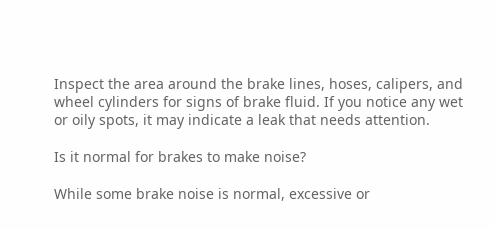Inspect the area around the brake lines, hoses, calipers, and wheel cylinders for signs of brake fluid. If you notice any wet or oily spots, it may indicate a leak that needs attention.

Is it normal for brakes to make noise?

While some brake noise is normal, excessive or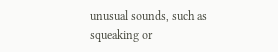unusual sounds, such as squeaking or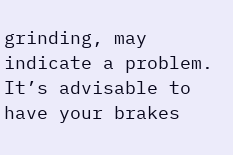grinding, may indicate a problem. It’s advisable to have your brakes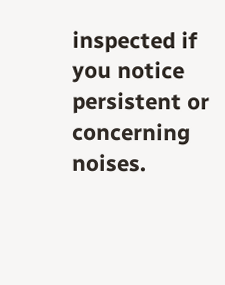inspected if you notice persistent or concerning noises.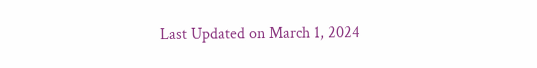Last Updated on March 1, 2024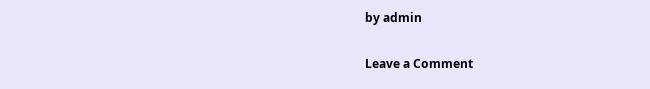by admin

Leave a Comment